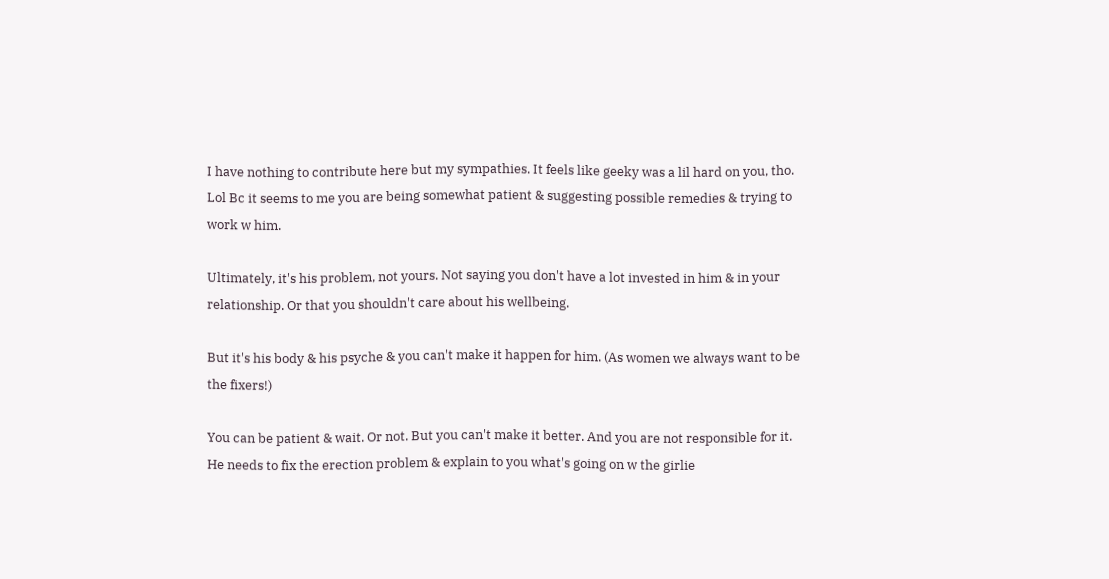I have nothing to contribute here but my sympathies. It feels like geeky was a lil hard on you, tho. Lol Bc it seems to me you are being somewhat patient & suggesting possible remedies & trying to work w him.

Ultimately, it's his problem, not yours. Not saying you don't have a lot invested in him & in your relationship. Or that you shouldn't care about his wellbeing.

But it's his body & his psyche & you can't make it happen for him. (As women we always want to be the fixers!)

You can be patient & wait. Or not. But you can't make it better. And you are not responsible for it. He needs to fix the erection problem & explain to you what's going on w the girlie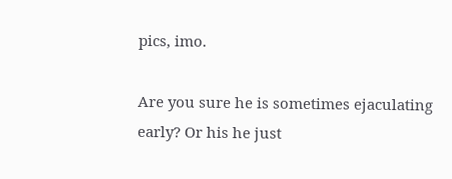pics, imo.

Are you sure he is sometimes ejaculating early? Or his he just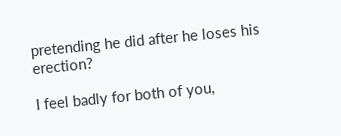pretending he did after he loses his erection?

I feel badly for both of you,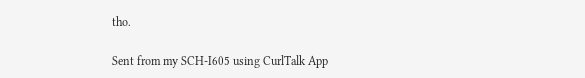tho.

Sent from my SCH-I605 using CurlTalk App